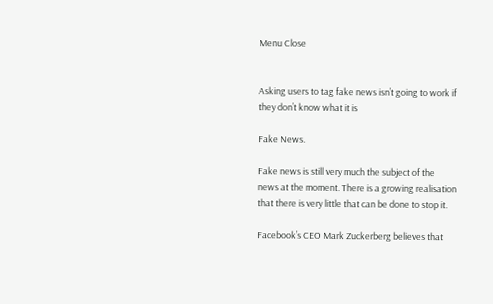Menu Close


Asking users to tag fake news isn’t going to work if they don’t know what it is

Fake News.

Fake news is still very much the subject of the news at the moment. There is a growing realisation that there is very little that can be done to stop it.

Facebook’s CEO Mark Zuckerberg believes that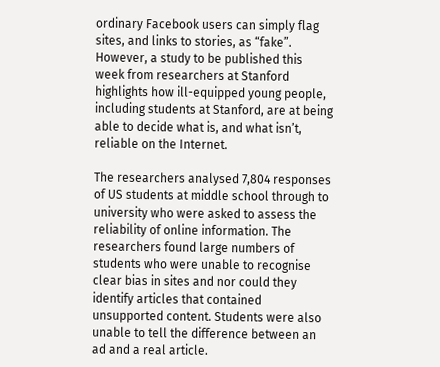ordinary Facebook users can simply flag sites, and links to stories, as “fake”. However, a study to be published this week from researchers at Stanford highlights how ill-equipped young people, including students at Stanford, are at being able to decide what is, and what isn’t, reliable on the Internet.

The researchers analysed 7,804 responses of US students at middle school through to university who were asked to assess the reliability of online information. The researchers found large numbers of students who were unable to recognise clear bias in sites and nor could they identify articles that contained unsupported content. Students were also unable to tell the difference between an ad and a real article.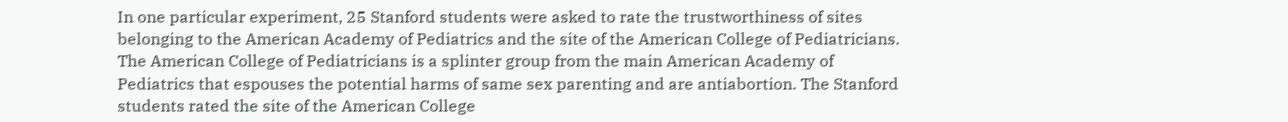In one particular experiment, 25 Stanford students were asked to rate the trustworthiness of sites belonging to the American Academy of Pediatrics and the site of the American College of Pediatricians. The American College of Pediatricians is a splinter group from the main American Academy of Pediatrics that espouses the potential harms of same sex parenting and are antiabortion. The Stanford students rated the site of the American College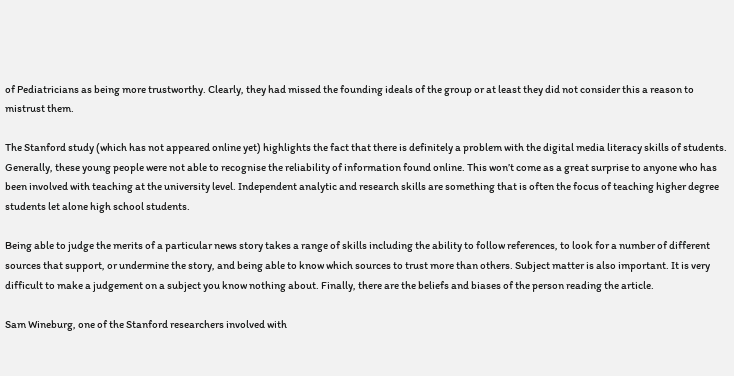of Pediatricians as being more trustworthy. Clearly, they had missed the founding ideals of the group or at least they did not consider this a reason to mistrust them.

The Stanford study (which has not appeared online yet) highlights the fact that there is definitely a problem with the digital media literacy skills of students. Generally, these young people were not able to recognise the reliability of information found online. This won’t come as a great surprise to anyone who has been involved with teaching at the university level. Independent analytic and research skills are something that is often the focus of teaching higher degree students let alone high school students.

Being able to judge the merits of a particular news story takes a range of skills including the ability to follow references, to look for a number of different sources that support, or undermine the story, and being able to know which sources to trust more than others. Subject matter is also important. It is very difficult to make a judgement on a subject you know nothing about. Finally, there are the beliefs and biases of the person reading the article.

Sam Wineburg, one of the Stanford researchers involved with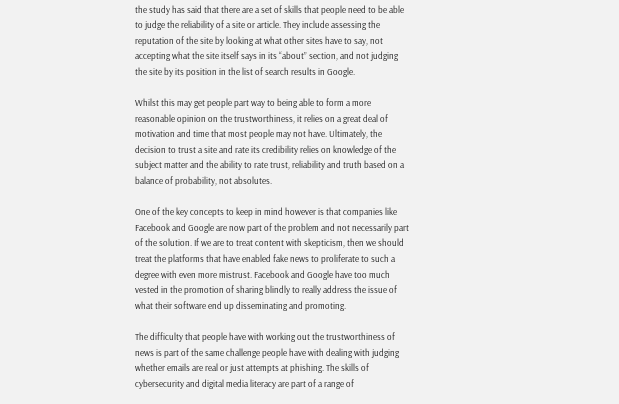the study has said that there are a set of skills that people need to be able to judge the reliability of a site or article. They include assessing the reputation of the site by looking at what other sites have to say, not accepting what the site itself says in its “about” section, and not judging the site by its position in the list of search results in Google.

Whilst this may get people part way to being able to form a more reasonable opinion on the trustworthiness, it relies on a great deal of motivation and time that most people may not have. Ultimately, the decision to trust a site and rate its credibility relies on knowledge of the subject matter and the ability to rate trust, reliability and truth based on a balance of probability, not absolutes.

One of the key concepts to keep in mind however is that companies like Facebook and Google are now part of the problem and not necessarily part of the solution. If we are to treat content with skepticism, then we should treat the platforms that have enabled fake news to proliferate to such a degree with even more mistrust. Facebook and Google have too much vested in the promotion of sharing blindly to really address the issue of what their software end up disseminating and promoting.

The difficulty that people have with working out the trustworthiness of news is part of the same challenge people have with dealing with judging whether emails are real or just attempts at phishing. The skills of cybersecurity and digital media literacy are part of a range of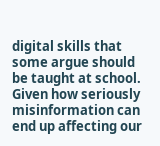digital skills that some argue should be taught at school. Given how seriously misinformation can end up affecting our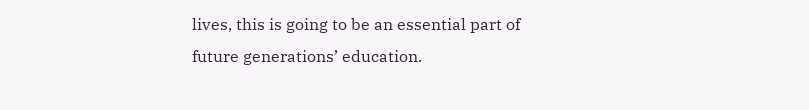lives, this is going to be an essential part of future generations’ education.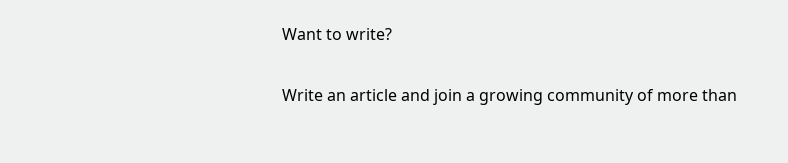Want to write?

Write an article and join a growing community of more than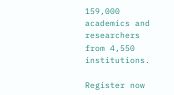159,000 academics and researchers from 4,550 institutions.

Register now